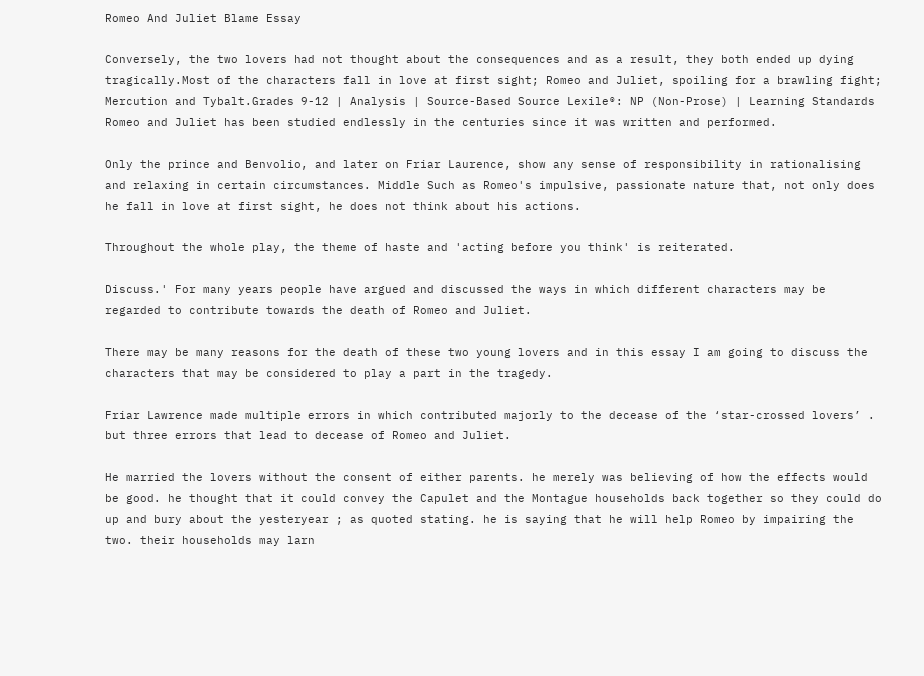Romeo And Juliet Blame Essay

Conversely, the two lovers had not thought about the consequences and as a result, they both ended up dying tragically.Most of the characters fall in love at first sight; Romeo and Juliet, spoiling for a brawling fight; Mercution and Tybalt.Grades 9-12 | Analysis | Source-Based Source Lexile®: NP (Non-Prose) | Learning Standards Romeo and Juliet has been studied endlessly in the centuries since it was written and performed.

Only the prince and Benvolio, and later on Friar Laurence, show any sense of responsibility in rationalising and relaxing in certain circumstances. Middle Such as Romeo's impulsive, passionate nature that, not only does he fall in love at first sight, he does not think about his actions.

Throughout the whole play, the theme of haste and 'acting before you think' is reiterated.

Discuss.' For many years people have argued and discussed the ways in which different characters may be regarded to contribute towards the death of Romeo and Juliet.

There may be many reasons for the death of these two young lovers and in this essay I am going to discuss the characters that may be considered to play a part in the tragedy.

Friar Lawrence made multiple errors in which contributed majorly to the decease of the ‘star-crossed lovers’ . but three errors that lead to decease of Romeo and Juliet.

He married the lovers without the consent of either parents. he merely was believing of how the effects would be good. he thought that it could convey the Capulet and the Montague households back together so they could do up and bury about the yesteryear ; as quoted stating. he is saying that he will help Romeo by impairing the two. their households may larn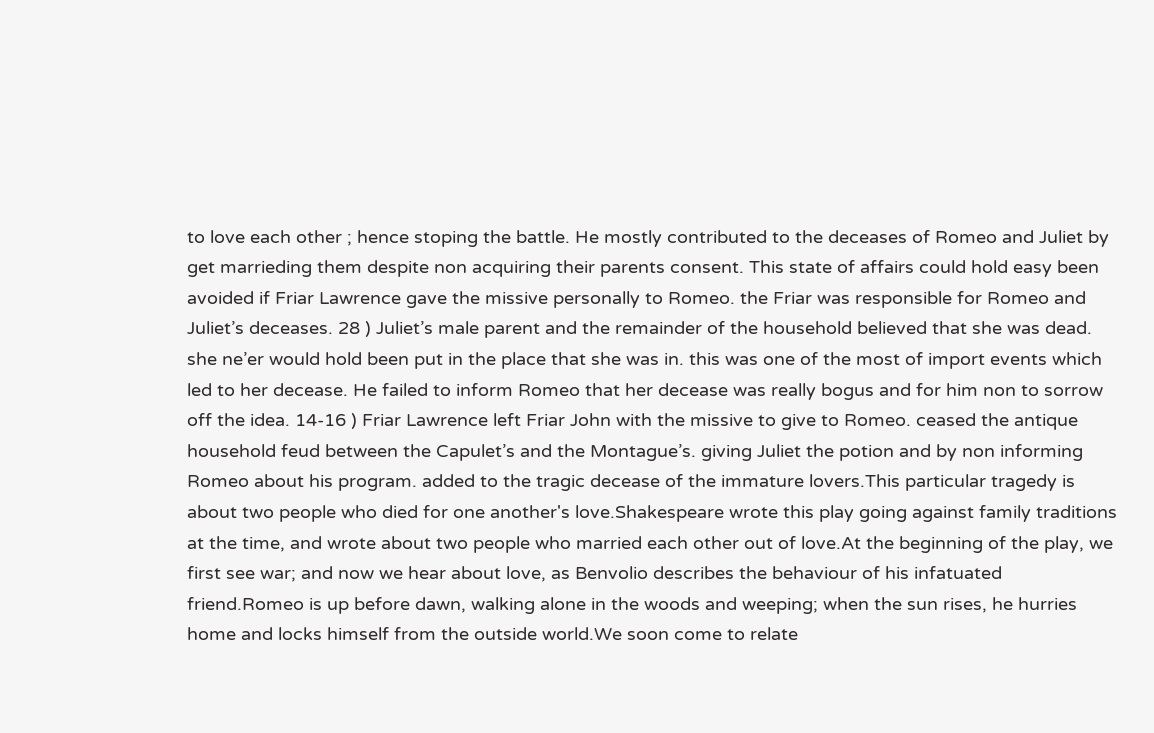to love each other ; hence stoping the battle. He mostly contributed to the deceases of Romeo and Juliet by get marrieding them despite non acquiring their parents consent. This state of affairs could hold easy been avoided if Friar Lawrence gave the missive personally to Romeo. the Friar was responsible for Romeo and Juliet’s deceases. 28 ) Juliet’s male parent and the remainder of the household believed that she was dead. she ne’er would hold been put in the place that she was in. this was one of the most of import events which led to her decease. He failed to inform Romeo that her decease was really bogus and for him non to sorrow off the idea. 14-16 ) Friar Lawrence left Friar John with the missive to give to Romeo. ceased the antique household feud between the Capulet’s and the Montague’s. giving Juliet the potion and by non informing Romeo about his program. added to the tragic decease of the immature lovers.This particular tragedy is about two people who died for one another's love.Shakespeare wrote this play going against family traditions at the time, and wrote about two people who married each other out of love.At the beginning of the play, we first see war; and now we hear about love, as Benvolio describes the behaviour of his infatuated friend.Romeo is up before dawn, walking alone in the woods and weeping; when the sun rises, he hurries home and locks himself from the outside world.We soon come to relate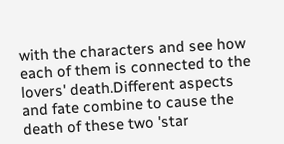with the characters and see how each of them is connected to the lovers' death.Different aspects and fate combine to cause the death of these two 'star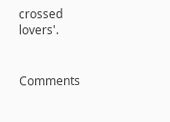crossed lovers'.


Comments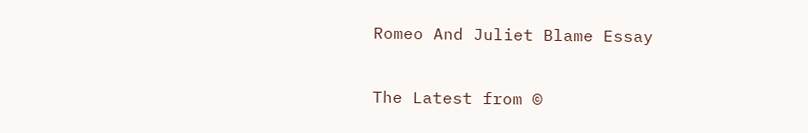Romeo And Juliet Blame Essay

The Latest from ©